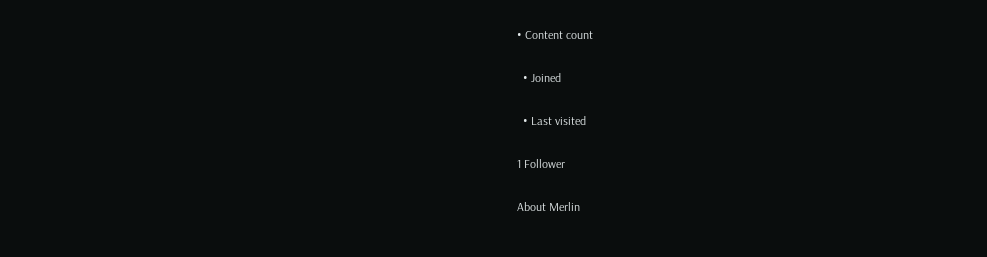• Content count

  • Joined

  • Last visited

1 Follower

About Merlin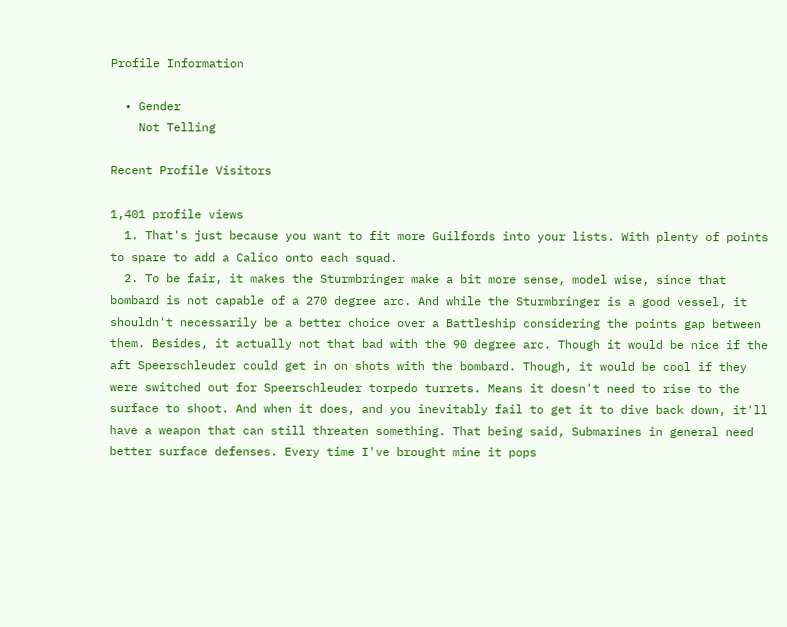Profile Information

  • Gender
    Not Telling

Recent Profile Visitors

1,401 profile views
  1. That's just because you want to fit more Guilfords into your lists. With plenty of points to spare to add a Calico onto each squad.
  2. To be fair, it makes the Sturmbringer make a bit more sense, model wise, since that bombard is not capable of a 270 degree arc. And while the Sturmbringer is a good vessel, it shouldn't necessarily be a better choice over a Battleship considering the points gap between them. Besides, it actually not that bad with the 90 degree arc. Though it would be nice if the aft Speerschleuder could get in on shots with the bombard. Though, it would be cool if they were switched out for Speerschleuder torpedo turrets. Means it doesn't need to rise to the surface to shoot. And when it does, and you inevitably fail to get it to dive back down, it'll have a weapon that can still threaten something. That being said, Submarines in general need better surface defenses. Every time I've brought mine it pops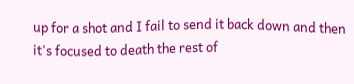up for a shot and I fail to send it back down and then it's focused to death the rest of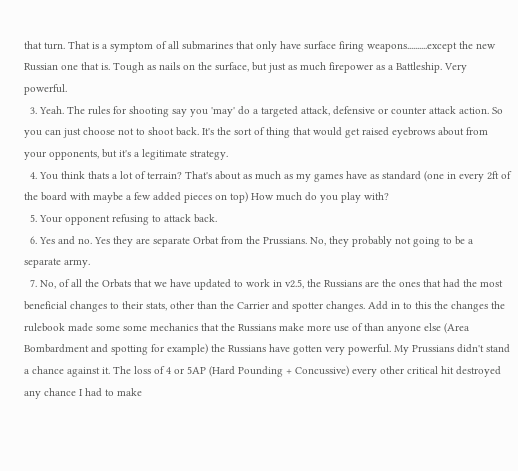that turn. That is a symptom of all submarines that only have surface firing weapons..........except the new Russian one that is. Tough as nails on the surface, but just as much firepower as a Battleship. Very powerful.
  3. Yeah. The rules for shooting say you 'may' do a targeted attack, defensive or counter attack action. So you can just choose not to shoot back. It's the sort of thing that would get raised eyebrows about from your opponents, but it's a legitimate strategy.
  4. You think thats a lot of terrain? That's about as much as my games have as standard (one in every 2ft of the board with maybe a few added pieces on top) How much do you play with?
  5. Your opponent refusing to attack back.
  6. Yes and no. Yes they are separate Orbat from the Prussians. No, they probably not going to be a separate army.
  7. No, of all the Orbats that we have updated to work in v2.5, the Russians are the ones that had the most beneficial changes to their stats, other than the Carrier and spotter changes. Add in to this the changes the rulebook made some some mechanics that the Russians make more use of than anyone else (Area Bombardment and spotting for example) the Russians have gotten very powerful. My Prussians didn't stand a chance against it. The loss of 4 or 5AP (Hard Pounding + Concussive) every other critical hit destroyed any chance I had to make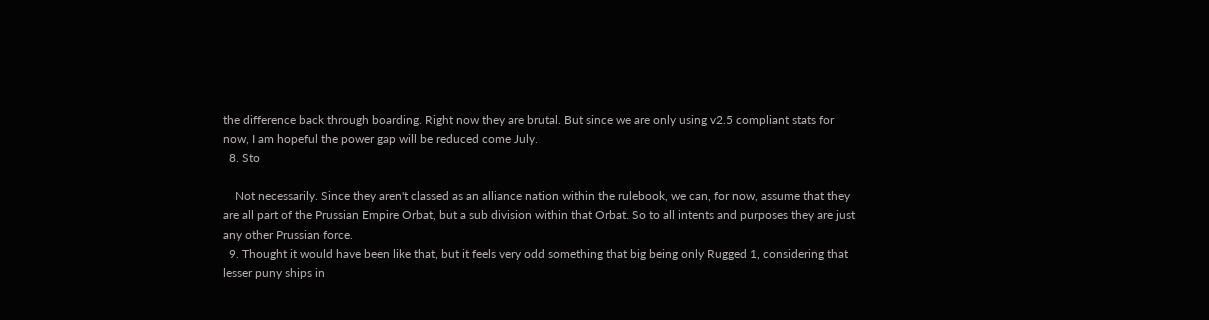the difference back through boarding. Right now they are brutal. But since we are only using v2.5 compliant stats for now, I am hopeful the power gap will be reduced come July.
  8. Sto

    Not necessarily. Since they aren't classed as an alliance nation within the rulebook, we can, for now, assume that they are all part of the Prussian Empire Orbat, but a sub division within that Orbat. So to all intents and purposes they are just any other Prussian force.
  9. Thought it would have been like that, but it feels very odd something that big being only Rugged 1, considering that lesser puny ships in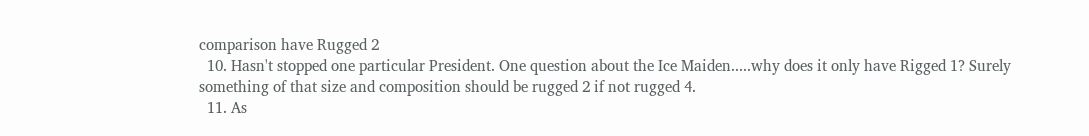comparison have Rugged 2
  10. Hasn't stopped one particular President. One question about the Ice Maiden.....why does it only have Rigged 1? Surely something of that size and composition should be rugged 2 if not rugged 4.
  11. As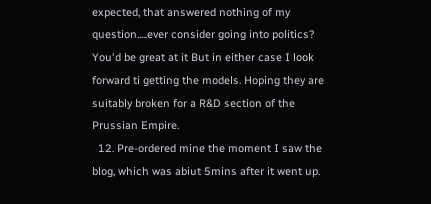expected, that answered nothing of my question.....ever consider going into politics? You'd be great at it But in either case I look forward ti getting the models. Hoping they are suitably broken for a R&D section of the Prussian Empire.
  12. Pre-ordered mine the moment I saw the blog, which was abiut 5mins after it went up.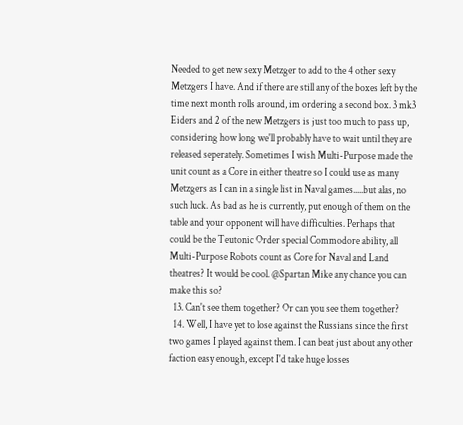Needed to get new sexy Metzger to add to the 4 other sexy Metzgers I have. And if there are still any of the boxes left by the time next month rolls around, im ordering a second box. 3 mk3 Eiders and 2 of the new Metzgers is just too much to pass up, considering how long we'll probably have to wait until they are released seperately. Sometimes I wish Multi-Purpose made the unit count as a Core in either theatre so I could use as many Metzgers as I can in a single list in Naval games.....but alas, no such luck. As bad as he is currently, put enough of them on the table and your opponent will have difficulties. Perhaps that could be the Teutonic Order special Commodore ability, all Multi-Purpose Robots count as Core for Naval and Land theatres? It would be cool. @Spartan Mike any chance you can make this so?
  13. Can't see them together? Or can you see them together?
  14. Well, I have yet to lose against the Russians since the first two games I played against them. I can beat just about any other faction easy enough, except I'd take huge losses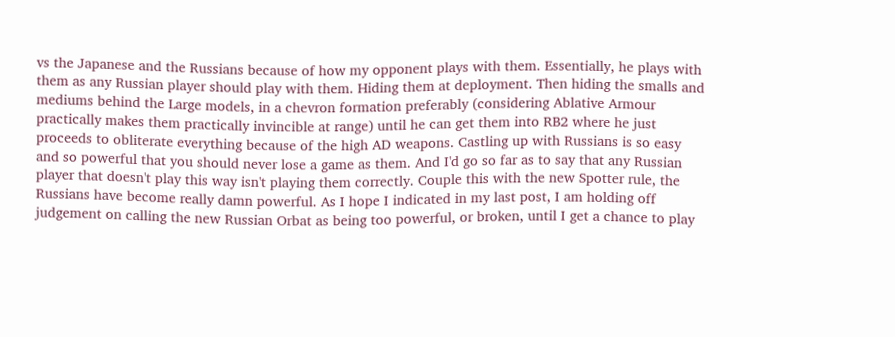vs the Japanese and the Russians because of how my opponent plays with them. Essentially, he plays with them as any Russian player should play with them. Hiding them at deployment. Then hiding the smalls and mediums behind the Large models, in a chevron formation preferably (considering Ablative Armour practically makes them practically invincible at range) until he can get them into RB2 where he just proceeds to obliterate everything because of the high AD weapons. Castling up with Russians is so easy and so powerful that you should never lose a game as them. And I'd go so far as to say that any Russian player that doesn't play this way isn't playing them correctly. Couple this with the new Spotter rule, the Russians have become really damn powerful. As I hope I indicated in my last post, I am holding off judgement on calling the new Russian Orbat as being too powerful, or broken, until I get a chance to play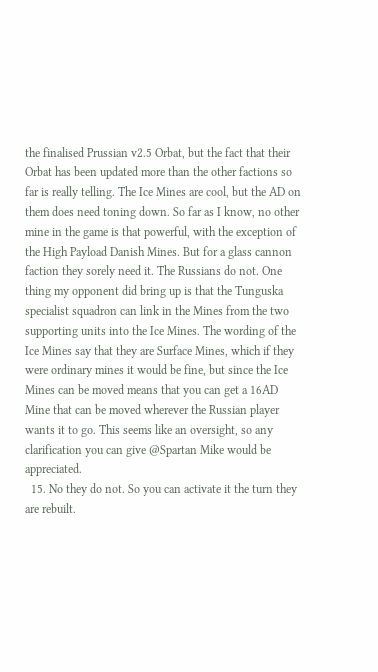the finalised Prussian v2.5 Orbat, but the fact that their Orbat has been updated more than the other factions so far is really telling. The Ice Mines are cool, but the AD on them does need toning down. So far as I know, no other mine in the game is that powerful, with the exception of the High Payload Danish Mines. But for a glass cannon faction they sorely need it. The Russians do not. One thing my opponent did bring up is that the Tunguska specialist squadron can link in the Mines from the two supporting units into the Ice Mines. The wording of the Ice Mines say that they are Surface Mines, which if they were ordinary mines it would be fine, but since the Ice Mines can be moved means that you can get a 16AD Mine that can be moved wherever the Russian player wants it to go. This seems like an oversight, so any clarification you can give @Spartan Mike would be appreciated.
  15. No they do not. So you can activate it the turn they are rebuilt.